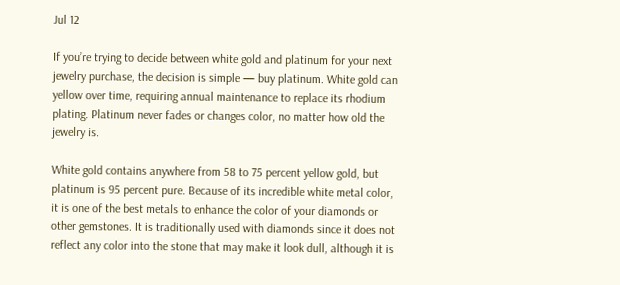Jul 12

If you’re trying to decide between white gold and platinum for your next jewelry purchase, the decision is simple — buy platinum. White gold can yellow over time, requiring annual maintenance to replace its rhodium plating. Platinum never fades or changes color, no matter how old the jewelry is.

White gold contains anywhere from 58 to 75 percent yellow gold, but platinum is 95 percent pure. Because of its incredible white metal color, it is one of the best metals to enhance the color of your diamonds or other gemstones. It is traditionally used with diamonds since it does not reflect any color into the stone that may make it look dull, although it is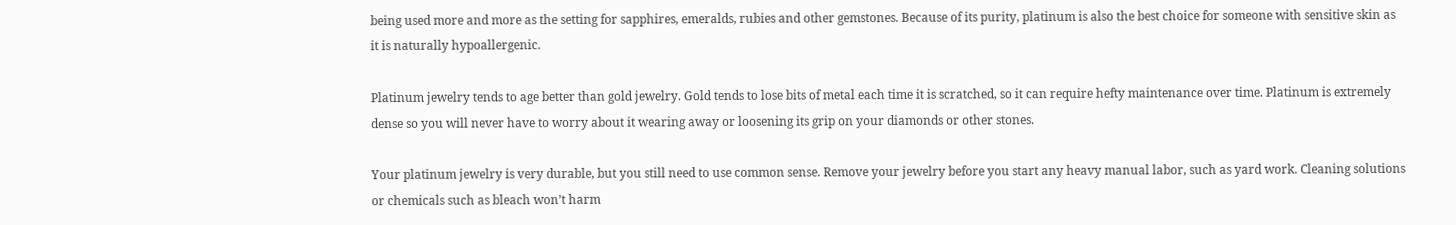being used more and more as the setting for sapphires, emeralds, rubies and other gemstones. Because of its purity, platinum is also the best choice for someone with sensitive skin as it is naturally hypoallergenic.

Platinum jewelry tends to age better than gold jewelry. Gold tends to lose bits of metal each time it is scratched, so it can require hefty maintenance over time. Platinum is extremely dense so you will never have to worry about it wearing away or loosening its grip on your diamonds or other stones.

Your platinum jewelry is very durable, but you still need to use common sense. Remove your jewelry before you start any heavy manual labor, such as yard work. Cleaning solutions or chemicals such as bleach won’t harm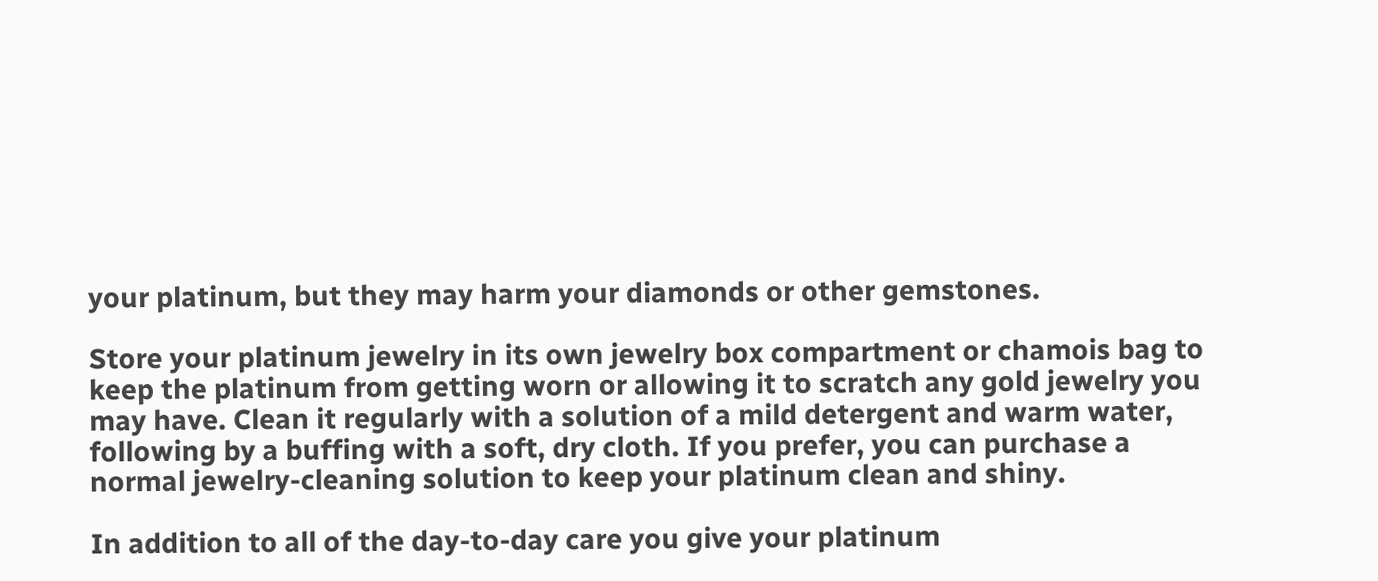your platinum, but they may harm your diamonds or other gemstones.

Store your platinum jewelry in its own jewelry box compartment or chamois bag to keep the platinum from getting worn or allowing it to scratch any gold jewelry you may have. Clean it regularly with a solution of a mild detergent and warm water, following by a buffing with a soft, dry cloth. If you prefer, you can purchase a normal jewelry-cleaning solution to keep your platinum clean and shiny.

In addition to all of the day-to-day care you give your platinum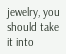jewelry, you should take it into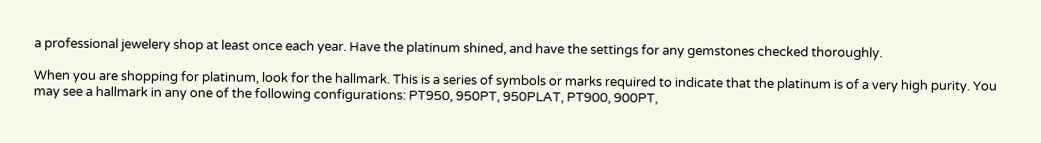a professional jewelery shop at least once each year. Have the platinum shined, and have the settings for any gemstones checked thoroughly.

When you are shopping for platinum, look for the hallmark. This is a series of symbols or marks required to indicate that the platinum is of a very high purity. You may see a hallmark in any one of the following configurations: PT950, 950PT, 950PLAT, PT900, 900PT,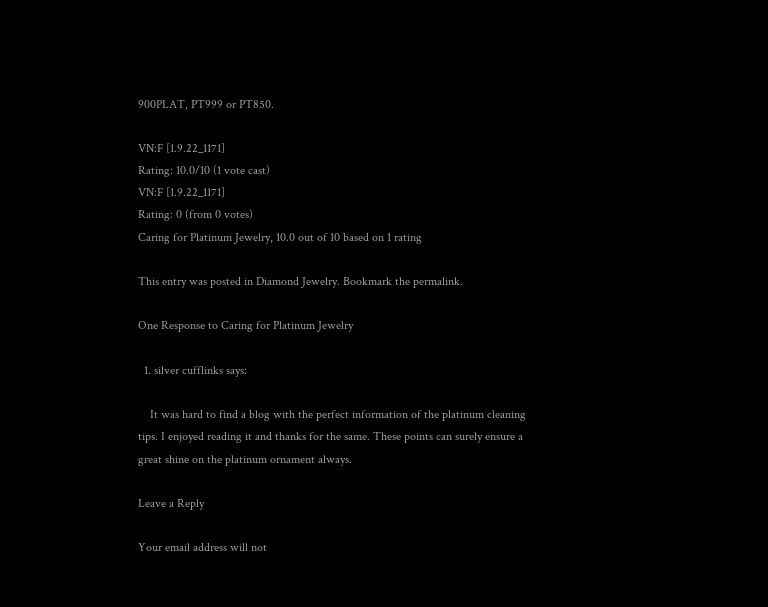900PLAT, PT999 or PT850.

VN:F [1.9.22_1171]
Rating: 10.0/10 (1 vote cast)
VN:F [1.9.22_1171]
Rating: 0 (from 0 votes)
Caring for Platinum Jewelry, 10.0 out of 10 based on 1 rating

This entry was posted in Diamond Jewelry. Bookmark the permalink.

One Response to Caring for Platinum Jewelry

  1. silver cufflinks says:

    It was hard to find a blog with the perfect information of the platinum cleaning tips. I enjoyed reading it and thanks for the same. These points can surely ensure a great shine on the platinum ornament always.

Leave a Reply

Your email address will not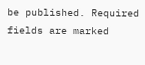be published. Required fields are marked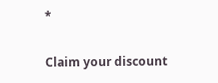*

Claim your discount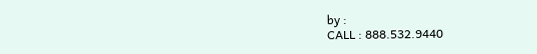by :
CALL : 888.532.9440